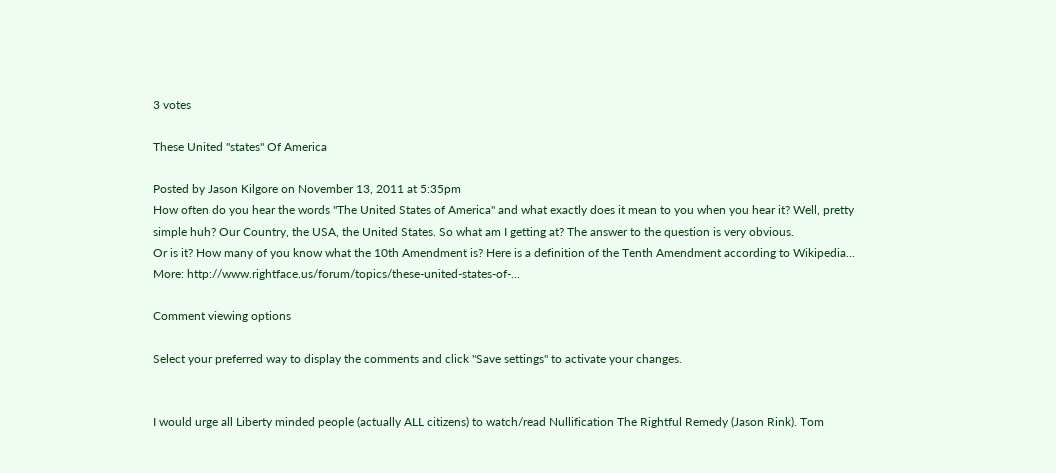3 votes

These United "states" Of America

Posted by Jason Kilgore on November 13, 2011 at 5:35pm
How often do you hear the words "The United States of America" and what exactly does it mean to you when you hear it? Well, pretty simple huh? Our Country, the USA, the United States. So what am I getting at? The answer to the question is very obvious.
Or is it? How many of you know what the 10th Amendment is? Here is a definition of the Tenth Amendment according to Wikipedia...
More: http://www.rightface.us/forum/topics/these-united-states-of-...

Comment viewing options

Select your preferred way to display the comments and click "Save settings" to activate your changes.


I would urge all Liberty minded people (actually ALL citizens) to watch/read Nullification The Rightful Remedy (Jason Rink). Tom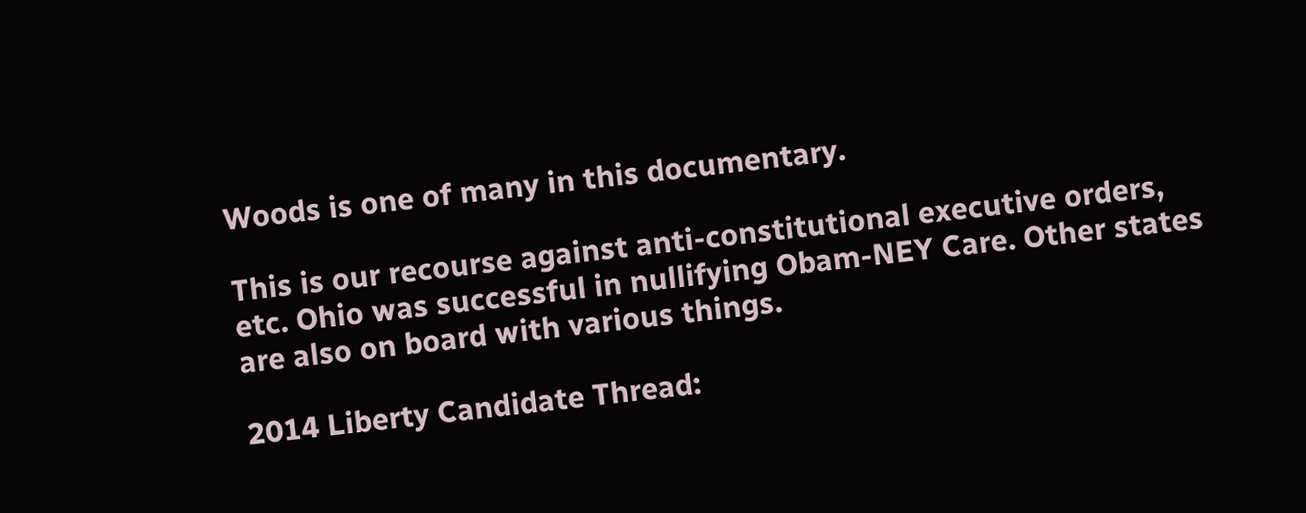Woods is one of many in this documentary.

This is our recourse against anti-constitutional executive orders, etc. Ohio was successful in nullifying Obam-NEY Care. Other states are also on board with various things.

2014 Liberty Candidate Thread: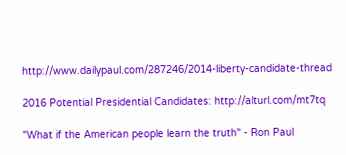http://www.dailypaul.com/287246/2014-liberty-candidate-thread

2016 Potential Presidential Candidates: http://alturl.com/mt7tq

"What if the American people learn the truth" - Ron Paul